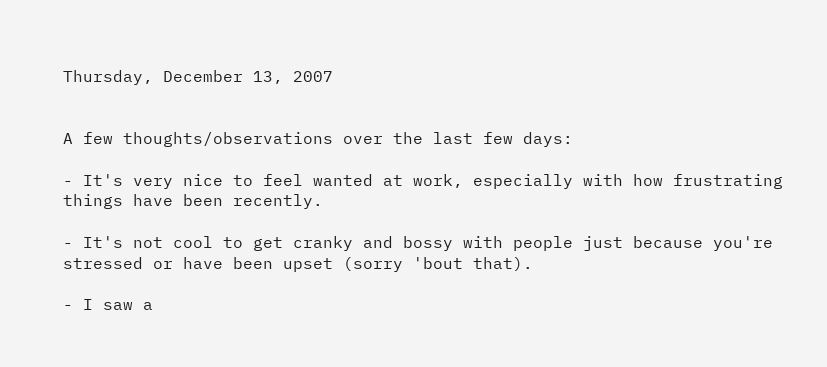Thursday, December 13, 2007


A few thoughts/observations over the last few days:

- It's very nice to feel wanted at work, especially with how frustrating things have been recently.

- It's not cool to get cranky and bossy with people just because you're stressed or have been upset (sorry 'bout that).

- I saw a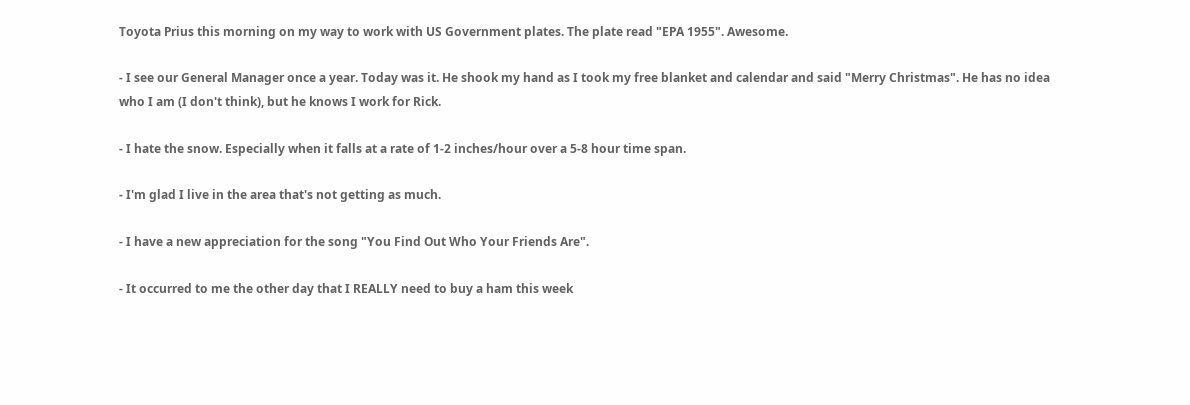Toyota Prius this morning on my way to work with US Government plates. The plate read "EPA 1955". Awesome.

- I see our General Manager once a year. Today was it. He shook my hand as I took my free blanket and calendar and said "Merry Christmas". He has no idea who I am (I don't think), but he knows I work for Rick.

- I hate the snow. Especially when it falls at a rate of 1-2 inches/hour over a 5-8 hour time span.

- I'm glad I live in the area that's not getting as much.

- I have a new appreciation for the song "You Find Out Who Your Friends Are".

- It occurred to me the other day that I REALLY need to buy a ham this week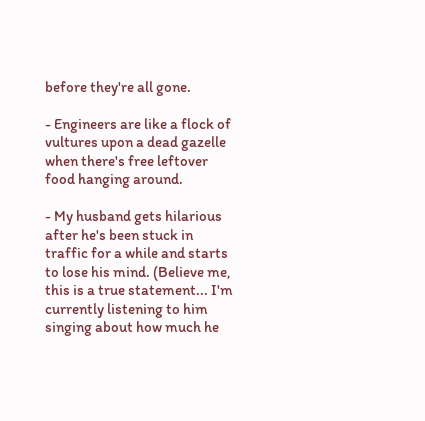before they're all gone.

- Engineers are like a flock of vultures upon a dead gazelle when there's free leftover food hanging around.

- My husband gets hilarious after he's been stuck in traffic for a while and starts to lose his mind. (Believe me, this is a true statement... I'm currently listening to him singing about how much he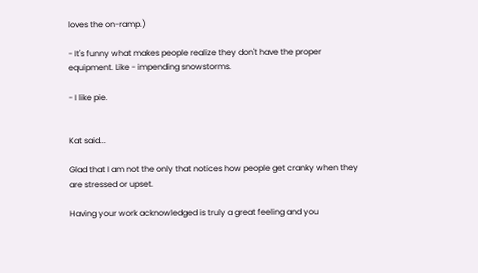loves the on-ramp.)

- It's funny what makes people realize they don't have the proper equipment. Like - impending snowstorms.

- I like pie.


Kat said...

Glad that I am not the only that notices how people get cranky when they are stressed or upset.

Having your work acknowledged is truly a great feeling and you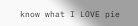know what I LOVE pie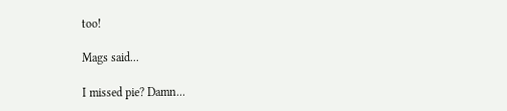too!

Mags said...

I missed pie? Damn...